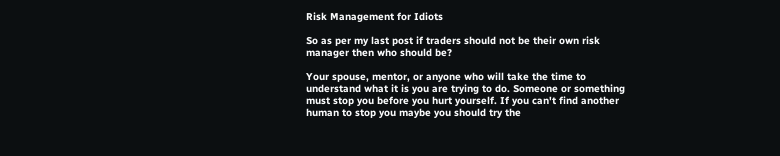Risk Management for Idiots

So as per my last post if traders should not be their own risk manager then who should be?

Your spouse, mentor, or anyone who will take the time to understand what it is you are trying to do. Someone or something must stop you before you hurt yourself. If you can't find another human to stop you maybe you should try the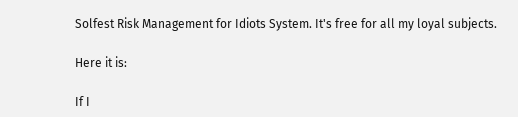Solfest Risk Management for Idiots System. It's free for all my loyal subjects.

Here it is:

If I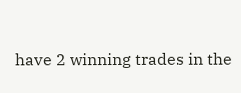have 2 winning trades in the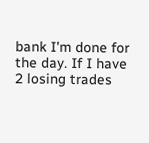bank I'm done for the day. If I have 2 losing trades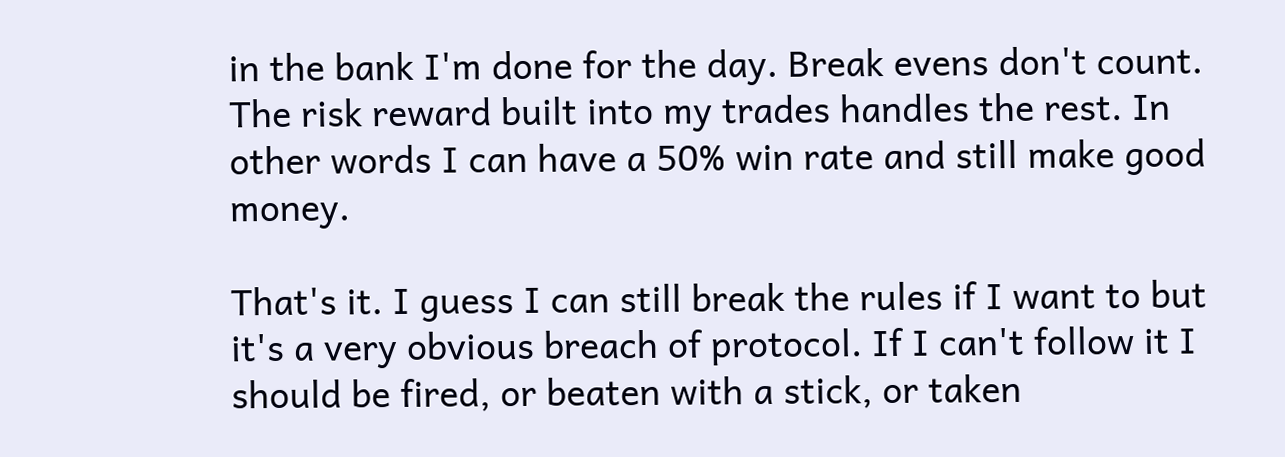in the bank I'm done for the day. Break evens don't count. The risk reward built into my trades handles the rest. In other words I can have a 50% win rate and still make good money.

That's it. I guess I can still break the rules if I want to but it's a very obvious breach of protocol. If I can't follow it I should be fired, or beaten with a stick, or taken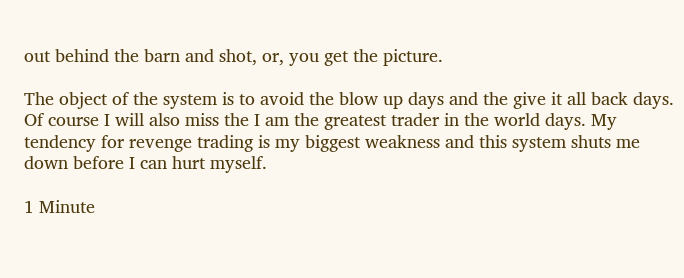out behind the barn and shot, or, you get the picture.

The object of the system is to avoid the blow up days and the give it all back days. Of course I will also miss the I am the greatest trader in the world days. My tendency for revenge trading is my biggest weakness and this system shuts me down before I can hurt myself.

1 Minute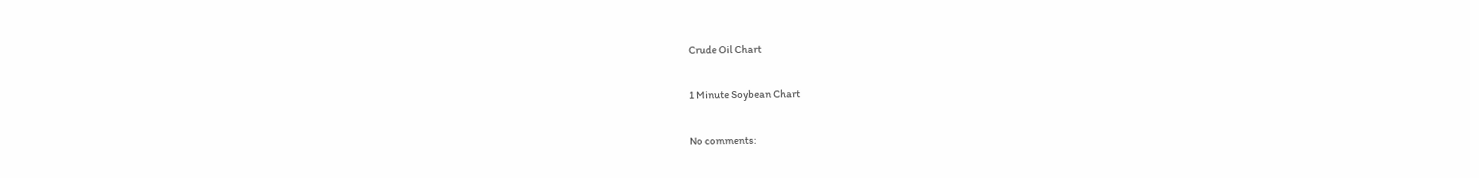Crude Oil Chart

1 Minute Soybean Chart

No comments: